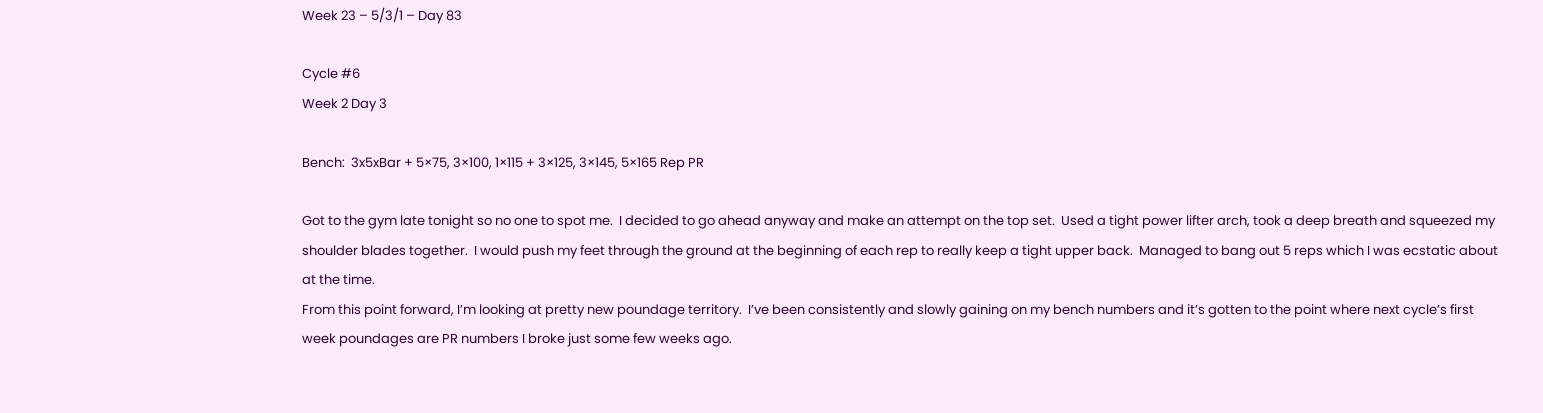Week 23 – 5/3/1 – Day 83

Cycle #6
Week 2 Day 3

Bench:  3x5xBar + 5×75, 3×100, 1×115 + 3×125, 3×145, 5×165 Rep PR

Got to the gym late tonight so no one to spot me.  I decided to go ahead anyway and make an attempt on the top set.  Used a tight power lifter arch, took a deep breath and squeezed my shoulder blades together.  I would push my feet through the ground at the beginning of each rep to really keep a tight upper back.  Managed to bang out 5 reps which I was ecstatic about at the time.
From this point forward, I’m looking at pretty new poundage territory.  I’ve been consistently and slowly gaining on my bench numbers and it’s gotten to the point where next cycle’s first week poundages are PR numbers I broke just some few weeks ago.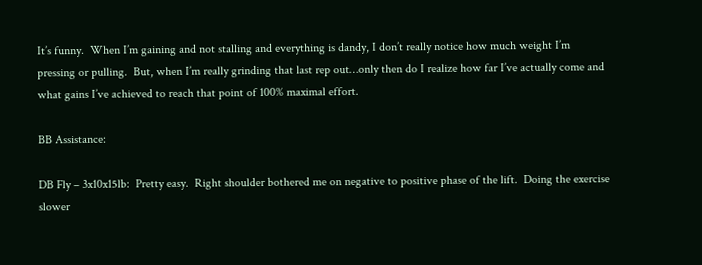It’s funny.  When I’m gaining and not stalling and everything is dandy, I don’t really notice how much weight I’m pressing or pulling.  But, when I’m really grinding that last rep out…only then do I realize how far I’ve actually come and what gains I’ve achieved to reach that point of 100% maximal effort.

BB Assistance:

DB Fly – 3x10x15lb:  Pretty easy.  Right shoulder bothered me on negative to positive phase of the lift.  Doing the exercise slower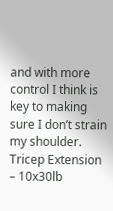and with more control I think is key to making sure I don’t strain my shoulder.
Tricep Extension – 10x30lb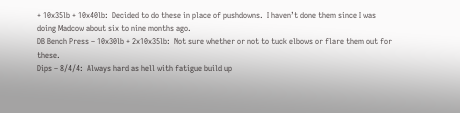+ 10x35lb + 10x40lb:  Decided to do these in place of pushdowns.  I haven’t done them since I was doing Madcow about six to nine months ago.
DB Bench Press – 10x30lb + 2x10x35lb:  Not sure whether or not to tuck elbows or flare them out for these.
Dips – 8/4/4:  Always hard as hell with fatigue build up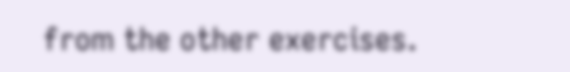from the other exercises.